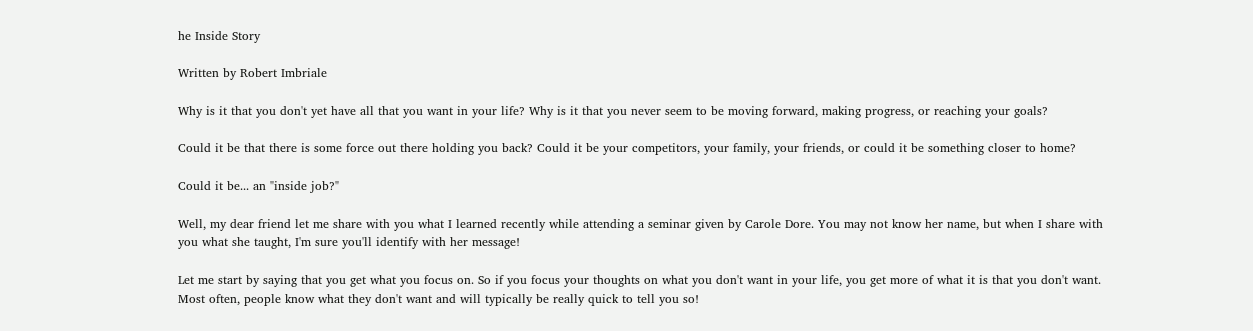he Inside Story

Written by Robert Imbriale

Why is it that you don't yet have all that you want in your life? Why is it that you never seem to be moving forward, making progress, or reaching your goals?

Could it be that there is some force out there holding you back? Could it be your competitors, your family, your friends, or could it be something closer to home?

Could it be... an "inside job?"

Well, my dear friend let me share with you what I learned recently while attending a seminar given by Carole Dore. You may not know her name, but when I share with you what she taught, I'm sure you'll identify with her message!

Let me start by saying that you get what you focus on. So if you focus your thoughts on what you don't want in your life, you get more of what it is that you don't want. Most often, people know what they don't want and will typically be really quick to tell you so!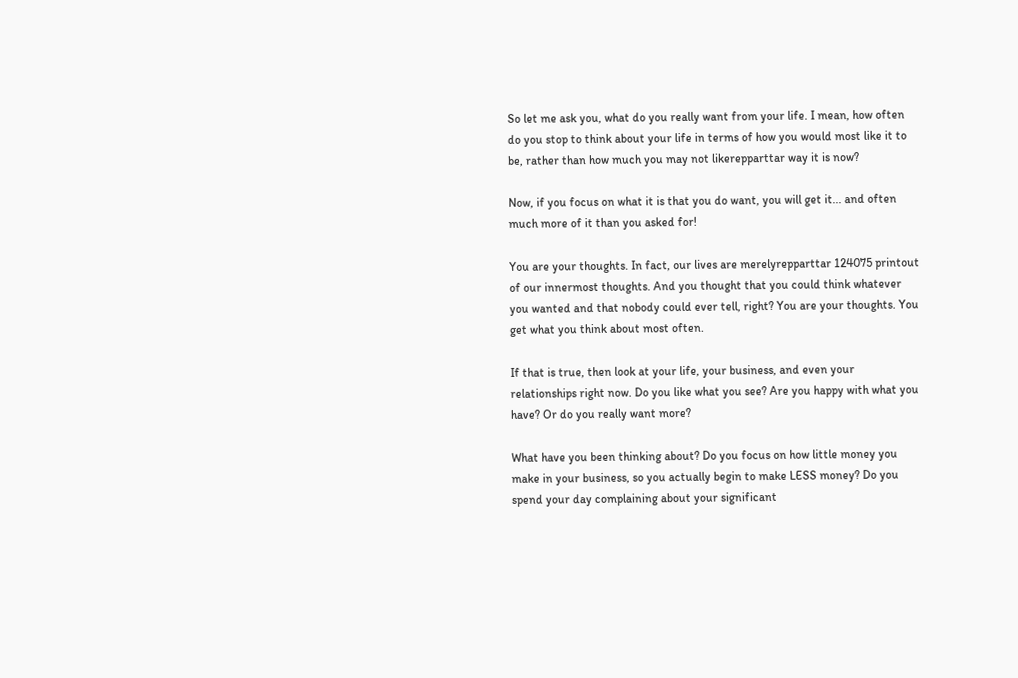So let me ask you, what do you really want from your life. I mean, how often do you stop to think about your life in terms of how you would most like it to be, rather than how much you may not likerepparttar way it is now?

Now, if you focus on what it is that you do want, you will get it... and often much more of it than you asked for!

You are your thoughts. In fact, our lives are merelyrepparttar 124075 printout of our innermost thoughts. And you thought that you could think whatever you wanted and that nobody could ever tell, right? You are your thoughts. You get what you think about most often.

If that is true, then look at your life, your business, and even your relationships right now. Do you like what you see? Are you happy with what you have? Or do you really want more?

What have you been thinking about? Do you focus on how little money you make in your business, so you actually begin to make LESS money? Do you spend your day complaining about your significant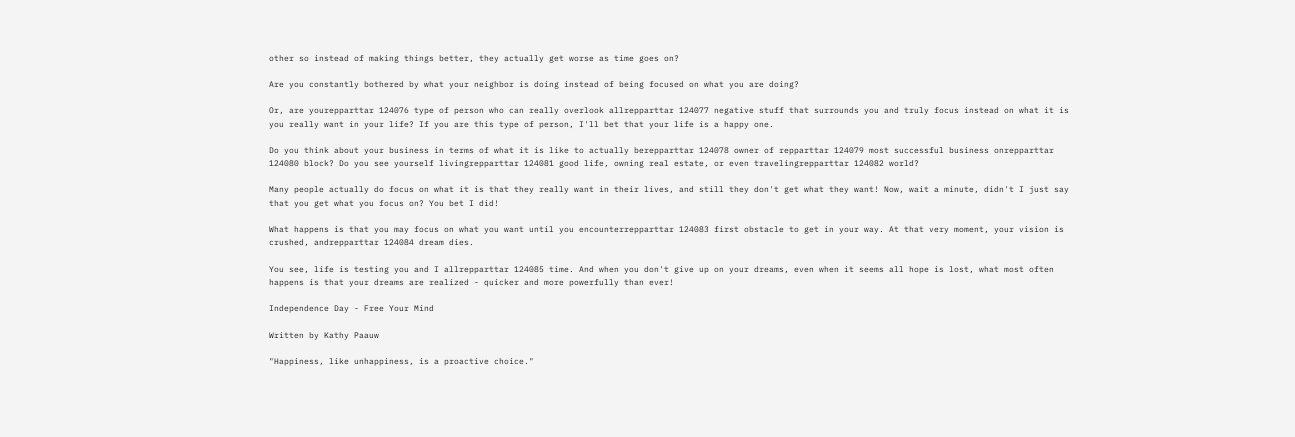other so instead of making things better, they actually get worse as time goes on?

Are you constantly bothered by what your neighbor is doing instead of being focused on what you are doing?

Or, are yourepparttar 124076 type of person who can really overlook allrepparttar 124077 negative stuff that surrounds you and truly focus instead on what it is you really want in your life? If you are this type of person, I'll bet that your life is a happy one.

Do you think about your business in terms of what it is like to actually berepparttar 124078 owner of repparttar 124079 most successful business onrepparttar 124080 block? Do you see yourself livingrepparttar 124081 good life, owning real estate, or even travelingrepparttar 124082 world?

Many people actually do focus on what it is that they really want in their lives, and still they don't get what they want! Now, wait a minute, didn't I just say that you get what you focus on? You bet I did!

What happens is that you may focus on what you want until you encounterrepparttar 124083 first obstacle to get in your way. At that very moment, your vision is crushed, andrepparttar 124084 dream dies.

You see, life is testing you and I allrepparttar 124085 time. And when you don't give up on your dreams, even when it seems all hope is lost, what most often happens is that your dreams are realized - quicker and more powerfully than ever!

Independence Day - Free Your Mind

Written by Kathy Paauw

"Happiness, like unhappiness, is a proactive choice."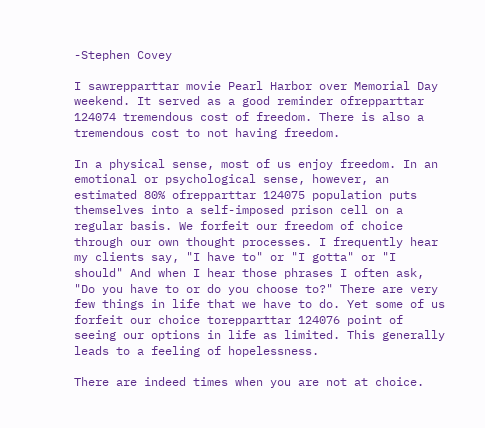-Stephen Covey

I sawrepparttar movie Pearl Harbor over Memorial Day weekend. It served as a good reminder ofrepparttar 124074 tremendous cost of freedom. There is also a tremendous cost to not having freedom.

In a physical sense, most of us enjoy freedom. In an emotional or psychological sense, however, an estimated 80% ofrepparttar 124075 population puts themselves into a self-imposed prison cell on a regular basis. We forfeit our freedom of choice through our own thought processes. I frequently hear my clients say, "I have to" or "I gotta" or "I should" And when I hear those phrases I often ask, "Do you have to or do you choose to?" There are very few things in life that we have to do. Yet some of us forfeit our choice torepparttar 124076 point of seeing our options in life as limited. This generally leads to a feeling of hopelessness.

There are indeed times when you are not at choice.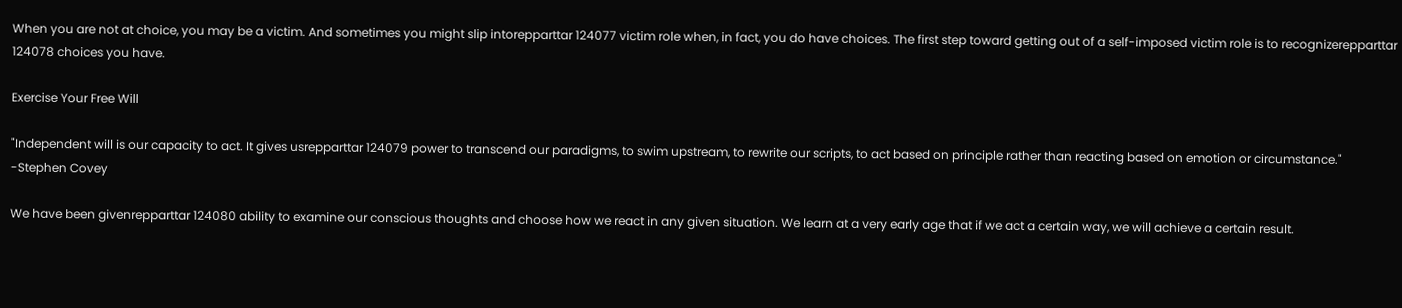When you are not at choice, you may be a victim. And sometimes you might slip intorepparttar 124077 victim role when, in fact, you do have choices. The first step toward getting out of a self-imposed victim role is to recognizerepparttar 124078 choices you have.

Exercise Your Free Will

"Independent will is our capacity to act. It gives usrepparttar 124079 power to transcend our paradigms, to swim upstream, to rewrite our scripts, to act based on principle rather than reacting based on emotion or circumstance." -Stephen Covey

We have been givenrepparttar 124080 ability to examine our conscious thoughts and choose how we react in any given situation. We learn at a very early age that if we act a certain way, we will achieve a certain result.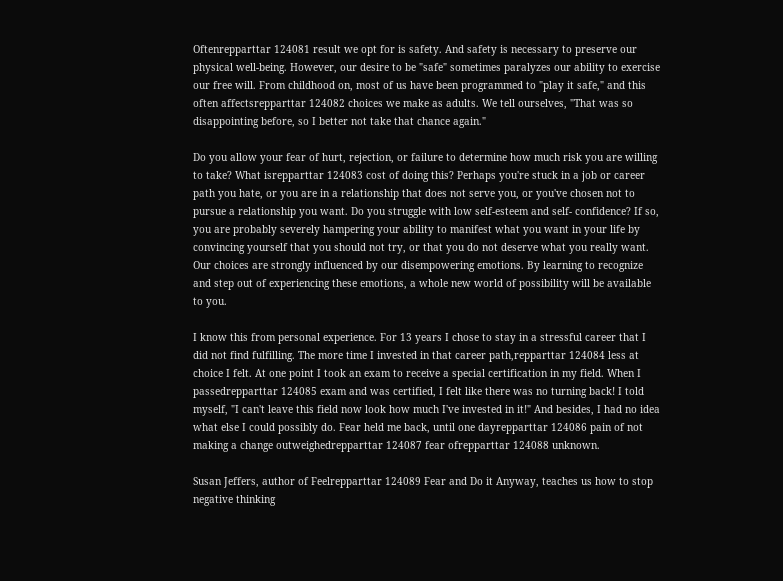Oftenrepparttar 124081 result we opt for is safety. And safety is necessary to preserve our physical well-being. However, our desire to be "safe" sometimes paralyzes our ability to exercise our free will. From childhood on, most of us have been programmed to "play it safe," and this often affectsrepparttar 124082 choices we make as adults. We tell ourselves, "That was so disappointing before, so I better not take that chance again."

Do you allow your fear of hurt, rejection, or failure to determine how much risk you are willing to take? What isrepparttar 124083 cost of doing this? Perhaps you're stuck in a job or career path you hate, or you are in a relationship that does not serve you, or you've chosen not to pursue a relationship you want. Do you struggle with low self-esteem and self- confidence? If so, you are probably severely hampering your ability to manifest what you want in your life by convincing yourself that you should not try, or that you do not deserve what you really want. Our choices are strongly influenced by our disempowering emotions. By learning to recognize and step out of experiencing these emotions, a whole new world of possibility will be available to you.

I know this from personal experience. For 13 years I chose to stay in a stressful career that I did not find fulfilling. The more time I invested in that career path,repparttar 124084 less at choice I felt. At one point I took an exam to receive a special certification in my field. When I passedrepparttar 124085 exam and was certified, I felt like there was no turning back! I told myself, "I can't leave this field now look how much I've invested in it!" And besides, I had no idea what else I could possibly do. Fear held me back, until one dayrepparttar 124086 pain of not making a change outweighedrepparttar 124087 fear ofrepparttar 124088 unknown.

Susan Jeffers, author of Feelrepparttar 124089 Fear and Do it Anyway, teaches us how to stop negative thinking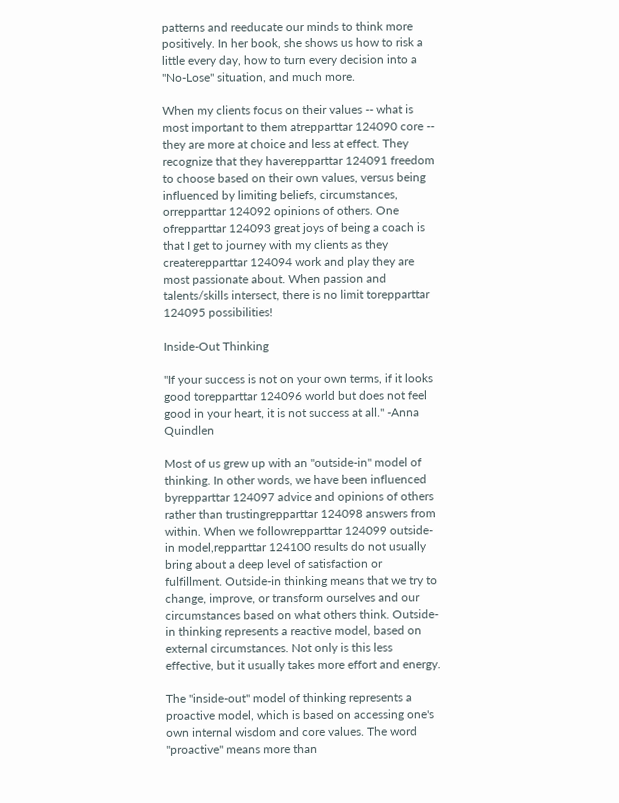patterns and reeducate our minds to think more positively. In her book, she shows us how to risk a little every day, how to turn every decision into a "No-Lose" situation, and much more.

When my clients focus on their values -- what is most important to them atrepparttar 124090 core -- they are more at choice and less at effect. They recognize that they haverepparttar 124091 freedom to choose based on their own values, versus being influenced by limiting beliefs, circumstances, orrepparttar 124092 opinions of others. One ofrepparttar 124093 great joys of being a coach is that I get to journey with my clients as they createrepparttar 124094 work and play they are most passionate about. When passion and talents/skills intersect, there is no limit torepparttar 124095 possibilities!

Inside-Out Thinking

"If your success is not on your own terms, if it looks good torepparttar 124096 world but does not feel good in your heart, it is not success at all." -Anna Quindlen

Most of us grew up with an "outside-in" model of thinking. In other words, we have been influenced byrepparttar 124097 advice and opinions of others rather than trustingrepparttar 124098 answers from within. When we followrepparttar 124099 outside-in model,repparttar 124100 results do not usually bring about a deep level of satisfaction or fulfillment. Outside-in thinking means that we try to change, improve, or transform ourselves and our circumstances based on what others think. Outside-in thinking represents a reactive model, based on external circumstances. Not only is this less effective, but it usually takes more effort and energy.

The "inside-out" model of thinking represents a proactive model, which is based on accessing one's own internal wisdom and core values. The word "proactive" means more than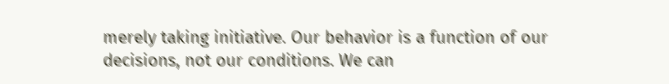merely taking initiative. Our behavior is a function of our decisions, not our conditions. We can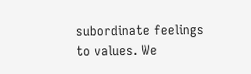subordinate feelings to values. We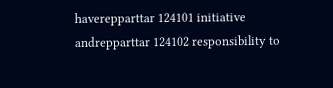haverepparttar 124101 initiative andrepparttar 124102 responsibility to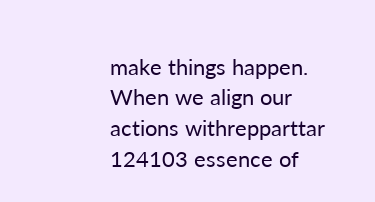make things happen. When we align our actions withrepparttar 124103 essence of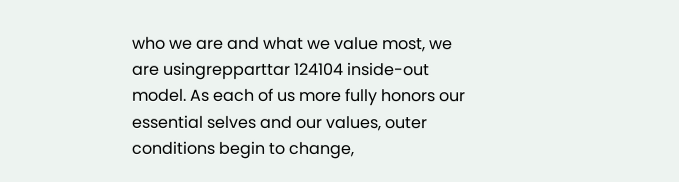who we are and what we value most, we are usingrepparttar 124104 inside-out model. As each of us more fully honors our essential selves and our values, outer conditions begin to change,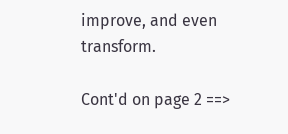improve, and even transform.

Cont'd on page 2 ==>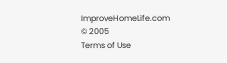ImproveHomeLife.com © 2005
Terms of Use